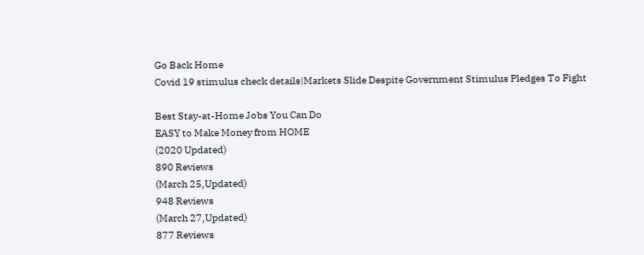Go Back Home
Covid 19 stimulus check details|Markets Slide Despite Government Stimulus Pledges To Fight

Best Stay-at-Home Jobs You Can Do
EASY to Make Money from HOME
(2020 Updated)
890 Reviews
(March 25,Updated)
948 Reviews
(March 27,Updated)
877 Reviews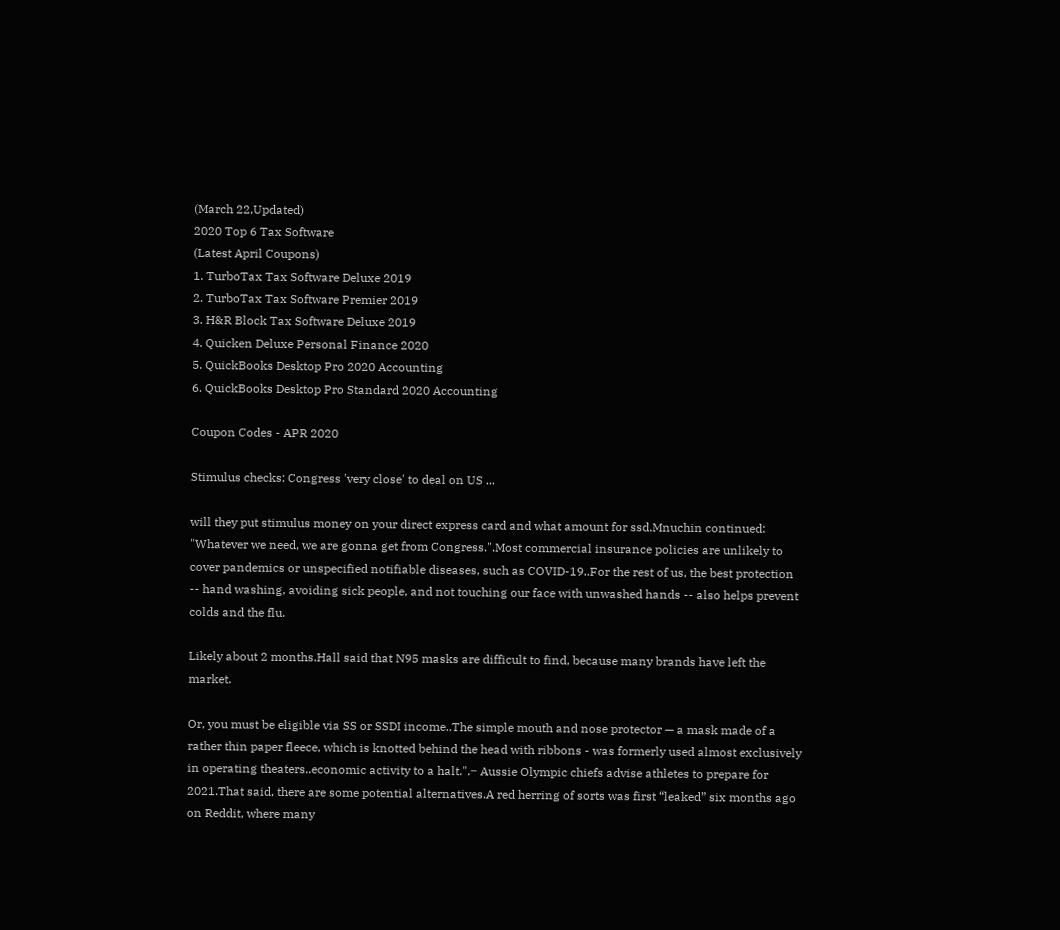(March 22,Updated)
2020 Top 6 Tax Software
(Latest April Coupons)
1. TurboTax Tax Software Deluxe 2019
2. TurboTax Tax Software Premier 2019
3. H&R Block Tax Software Deluxe 2019
4. Quicken Deluxe Personal Finance 2020
5. QuickBooks Desktop Pro 2020 Accounting
6. QuickBooks Desktop Pro Standard 2020 Accounting

Coupon Codes - APR 2020

Stimulus checks: Congress 'very close' to deal on US ...

will they put stimulus money on your direct express card and what amount for ssd.Mnuchin continued: "Whatever we need, we are gonna get from Congress.".Most commercial insurance policies are unlikely to cover pandemics or unspecified notifiable diseases, such as COVID-19..For the rest of us, the best protection -- hand washing, avoiding sick people, and not touching our face with unwashed hands -- also helps prevent colds and the flu.

Likely about 2 months.Hall said that N95 masks are difficult to find, because many brands have left the market.

Or, you must be eligible via SS or SSDI income..The simple mouth and nose protector — a mask made of a rather thin paper fleece, which is knotted behind the head with ribbons - was formerly used almost exclusively in operating theaters..economic activity to a halt.".‒ Aussie Olympic chiefs advise athletes to prepare for 2021.That said, there are some potential alternatives.A red herring of sorts was first “leaked” six months ago on Reddit, where many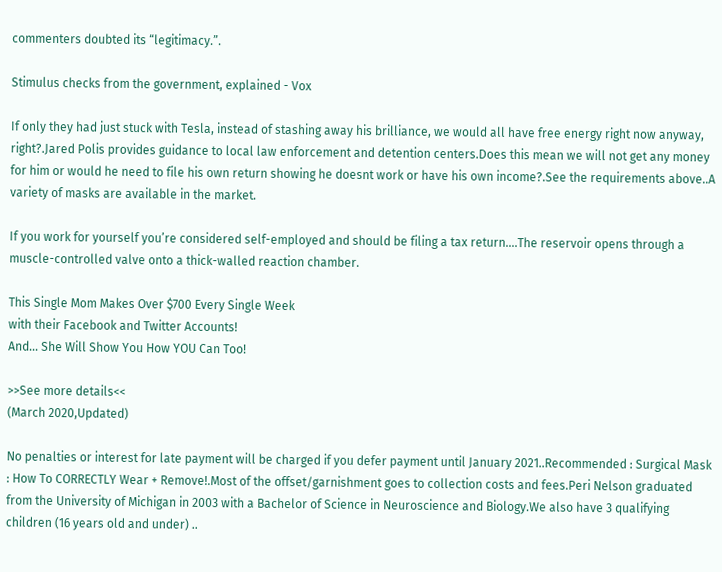commenters doubted its “legitimacy.”.

Stimulus checks from the government, explained - Vox

If only they had just stuck with Tesla, instead of stashing away his brilliance, we would all have free energy right now anyway, right?.Jared Polis provides guidance to local law enforcement and detention centers.Does this mean we will not get any money for him or would he need to file his own return showing he doesnt work or have his own income?.See the requirements above..A variety of masks are available in the market.

If you work for yourself you’re considered self-employed and should be filing a tax return….The reservoir opens through a muscle-controlled valve onto a thick-walled reaction chamber.

This Single Mom Makes Over $700 Every Single Week
with their Facebook and Twitter Accounts!
And... She Will Show You How YOU Can Too!

>>See more details<<
(March 2020,Updated)

No penalties or interest for late payment will be charged if you defer payment until January 2021..Recommended : Surgical Mask : How To CORRECTLY Wear + Remove!.Most of the offset/garnishment goes to collection costs and fees.Peri Nelson graduated from the University of Michigan in 2003 with a Bachelor of Science in Neuroscience and Biology.We also have 3 qualifying children (16 years old and under) ..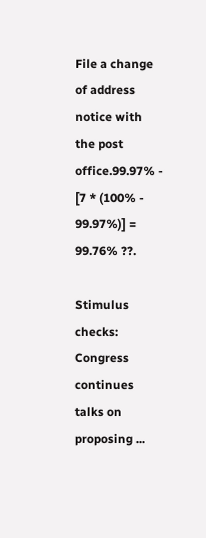File a change of address notice with the post office.99.97% - [7 * (100% - 99.97%)] = 99.76% ??.

Stimulus checks: Congress continues talks on proposing ...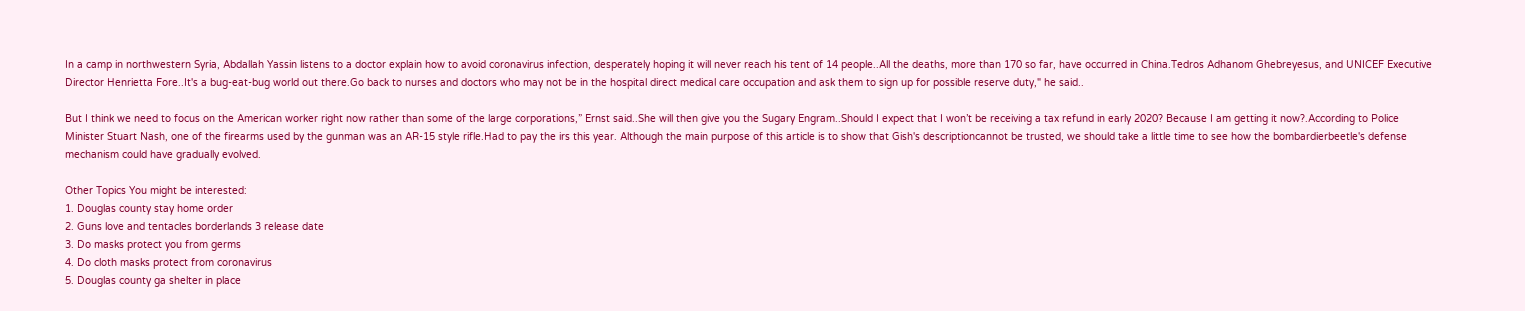In a camp in northwestern Syria, Abdallah Yassin listens to a doctor explain how to avoid coronavirus infection, desperately hoping it will never reach his tent of 14 people..All the deaths, more than 170 so far, have occurred in China.Tedros Adhanom Ghebreyesus, and UNICEF Executive Director Henrietta Fore..It's a bug-eat-bug world out there.Go back to nurses and doctors who may not be in the hospital direct medical care occupation and ask them to sign up for possible reserve duty," he said..

But I think we need to focus on the American worker right now rather than some of the large corporations,” Ernst said..She will then give you the Sugary Engram..Should I expect that I won’t be receiving a tax refund in early 2020? Because I am getting it now?.According to Police Minister Stuart Nash, one of the firearms used by the gunman was an AR-15 style rifle.Had to pay the irs this year. Although the main purpose of this article is to show that Gish's descriptioncannot be trusted, we should take a little time to see how the bombardierbeetle's defense mechanism could have gradually evolved.

Other Topics You might be interested:
1. Douglas county stay home order
2. Guns love and tentacles borderlands 3 release date
3. Do masks protect you from germs
4. Do cloth masks protect from coronavirus
5. Douglas county ga shelter in place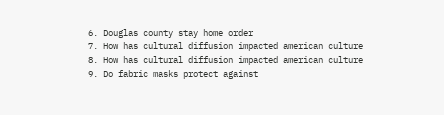6. Douglas county stay home order
7. How has cultural diffusion impacted american culture
8. How has cultural diffusion impacted american culture
9. Do fabric masks protect against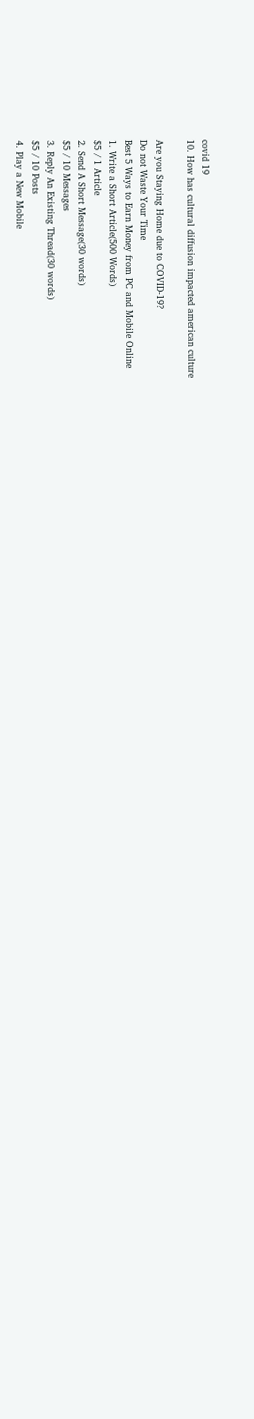covid 19
10. How has cultural diffusion impacted american culture

Are you Staying Home due to COVID-19?
Do not Waste Your Time
Best 5 Ways to Earn Money from PC and Mobile Online
1. Write a Short Article(500 Words)
$5 / 1 Article
2. Send A Short Message(30 words)
$5 / 10 Messages
3. Reply An Existing Thread(30 words)
$5 / 10 Posts
4. Play a New Mobile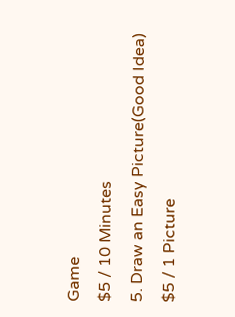Game
$5 / 10 Minutes
5. Draw an Easy Picture(Good Idea)
$5 / 1 Picture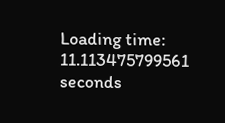Loading time: 11.113475799561 seconds